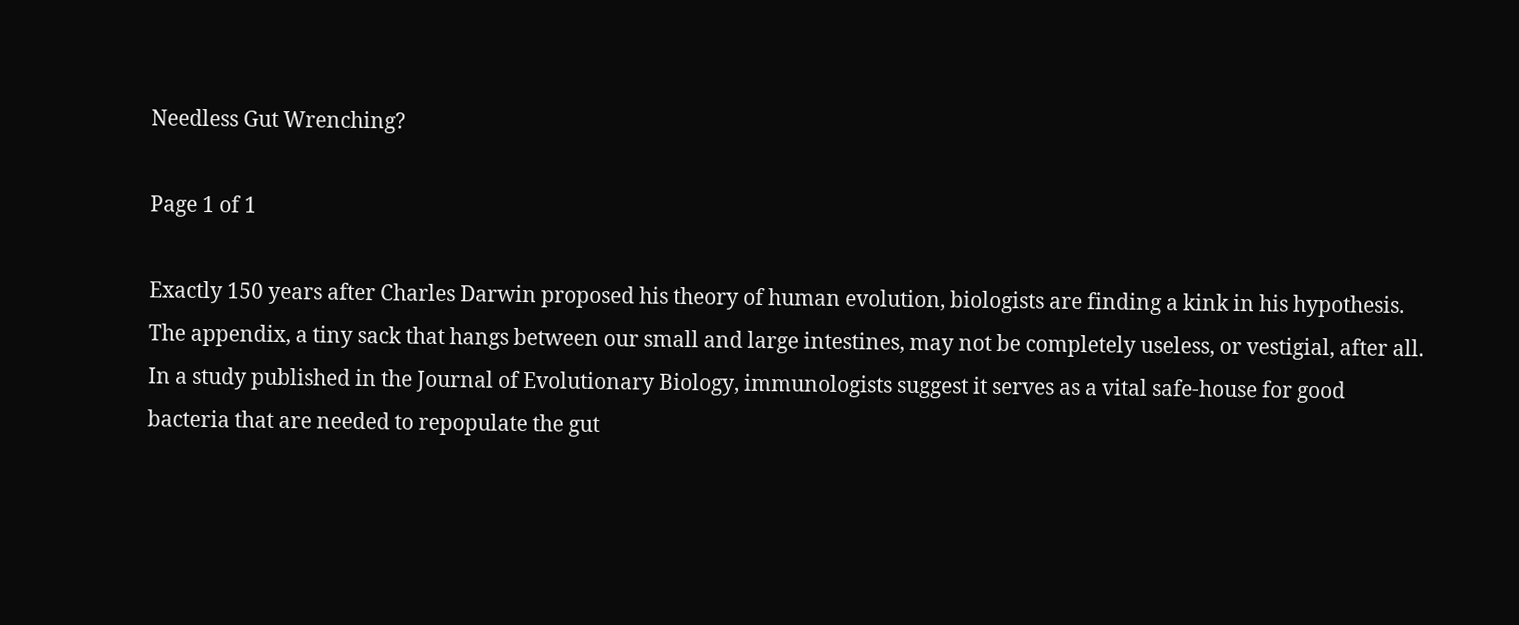Needless Gut Wrenching?

Page 1 of 1

Exactly 150 years after Charles Darwin proposed his theory of human evolution, biologists are finding a kink in his hypothesis. The appendix, a tiny sack that hangs between our small and large intestines, may not be completely useless, or vestigial, after all. In a study published in the Journal of Evolutionary Biology, immunologists suggest it serves as a vital safe-house for good bacteria that are needed to repopulate the gut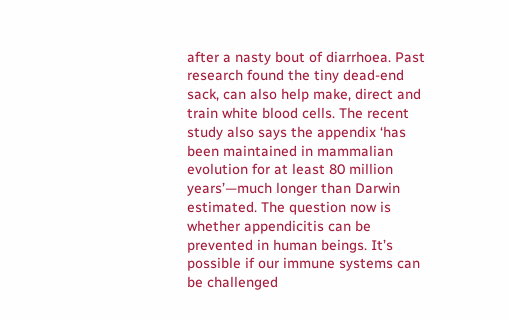after a nasty bout of diarrhoea. Past research found the tiny dead-end sack, can also help make, direct and train white blood cells. The recent study also says the appendix ‘has been maintained in mammalian evolution for at least 80 million years’—much longer than Darwin estimated. The question now is whether appendicitis can be prevented in human beings. It’s possible if our immune systems can be challenged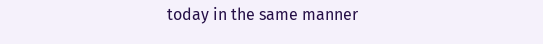today in the same manner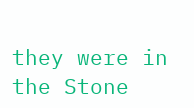they were in the Stone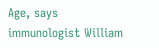Age, says immunologist William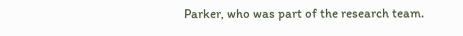Parker, who was part of the research team.